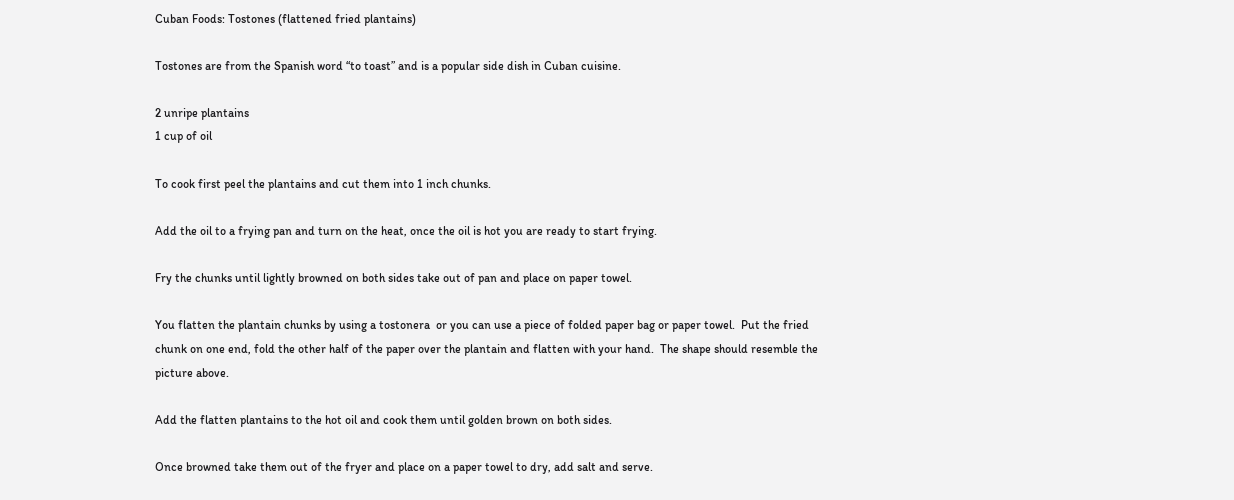Cuban Foods: Tostones (flattened fried plantains)

Tostones are from the Spanish word “to toast” and is a popular side dish in Cuban cuisine.

2 unripe plantains
1 cup of oil

To cook first peel the plantains and cut them into 1 inch chunks.

Add the oil to a frying pan and turn on the heat, once the oil is hot you are ready to start frying.

Fry the chunks until lightly browned on both sides take out of pan and place on paper towel.

You flatten the plantain chunks by using a tostonera  or you can use a piece of folded paper bag or paper towel.  Put the fried chunk on one end, fold the other half of the paper over the plantain and flatten with your hand.  The shape should resemble the picture above.

Add the flatten plantains to the hot oil and cook them until golden brown on both sides.

Once browned take them out of the fryer and place on a paper towel to dry, add salt and serve.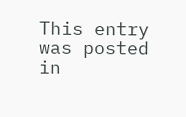This entry was posted in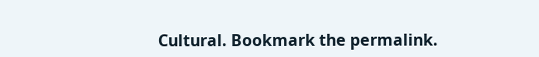Cultural. Bookmark the permalink.